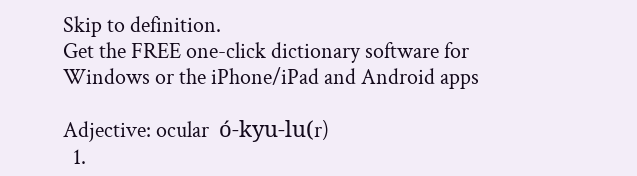Skip to definition.
Get the FREE one-click dictionary software for Windows or the iPhone/iPad and Android apps

Adjective: ocular  ó-kyu-lu(r)
  1.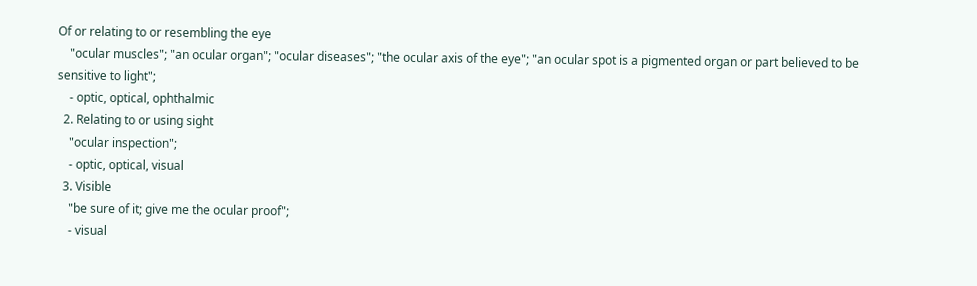Of or relating to or resembling the eye
    "ocular muscles"; "an ocular organ"; "ocular diseases"; "the ocular axis of the eye"; "an ocular spot is a pigmented organ or part believed to be sensitive to light";
    - optic, optical, ophthalmic
  2. Relating to or using sight
    "ocular inspection";
    - optic, optical, visual
  3. Visible
    "be sure of it; give me the ocular proof";
    - visual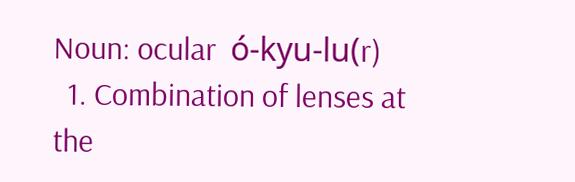Noun: ocular  ó-kyu-lu(r)
  1. Combination of lenses at the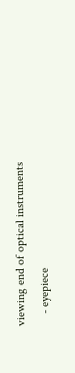viewing end of optical instruments
    - eyepiece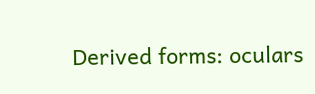Derived forms: oculars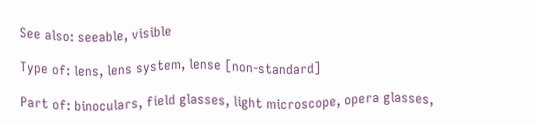See also: seeable, visible

Type of: lens, lens system, lense [non-standard]

Part of: binoculars, field glasses, light microscope, opera glasses,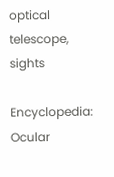optical telescope, sights

Encyclopedia: Ocular